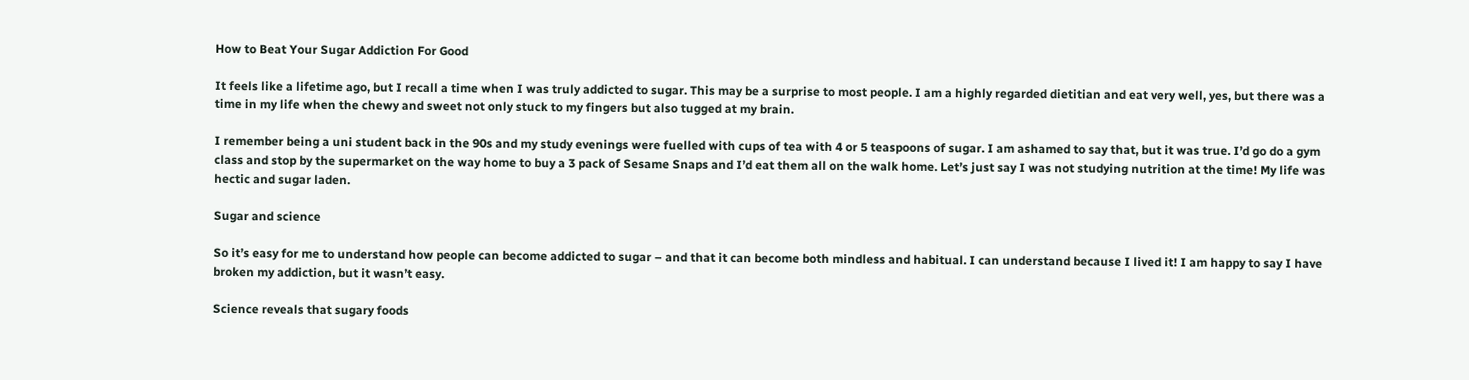How to Beat Your Sugar Addiction For Good

It feels like a lifetime ago, but I recall a time when I was truly addicted to sugar. This may be a surprise to most people. I am a highly regarded dietitian and eat very well, yes, but there was a time in my life when the chewy and sweet not only stuck to my fingers but also tugged at my brain.

I remember being a uni student back in the 90s and my study evenings were fuelled with cups of tea with 4 or 5 teaspoons of sugar. I am ashamed to say that, but it was true. I’d go do a gym class and stop by the supermarket on the way home to buy a 3 pack of Sesame Snaps and I’d eat them all on the walk home. Let’s just say I was not studying nutrition at the time! My life was hectic and sugar laden.

Sugar and science

So it’s easy for me to understand how people can become addicted to sugar – and that it can become both mindless and habitual. I can understand because I lived it! I am happy to say I have broken my addiction, but it wasn’t easy.

Science reveals that sugary foods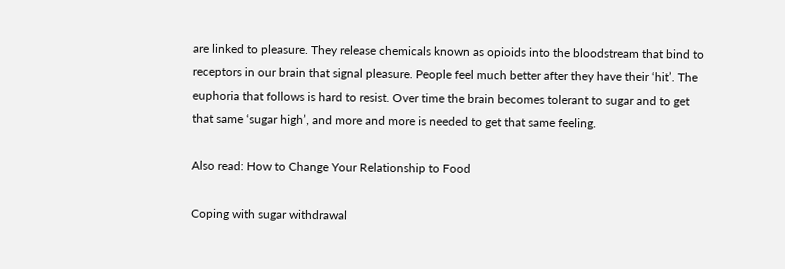are linked to pleasure. They release chemicals known as opioids into the bloodstream that bind to receptors in our brain that signal pleasure. People feel much better after they have their ‘hit’. The euphoria that follows is hard to resist. Over time the brain becomes tolerant to sugar and to get that same ‘sugar high’, and more and more is needed to get that same feeling.

Also read: How to Change Your Relationship to Food

Coping with sugar withdrawal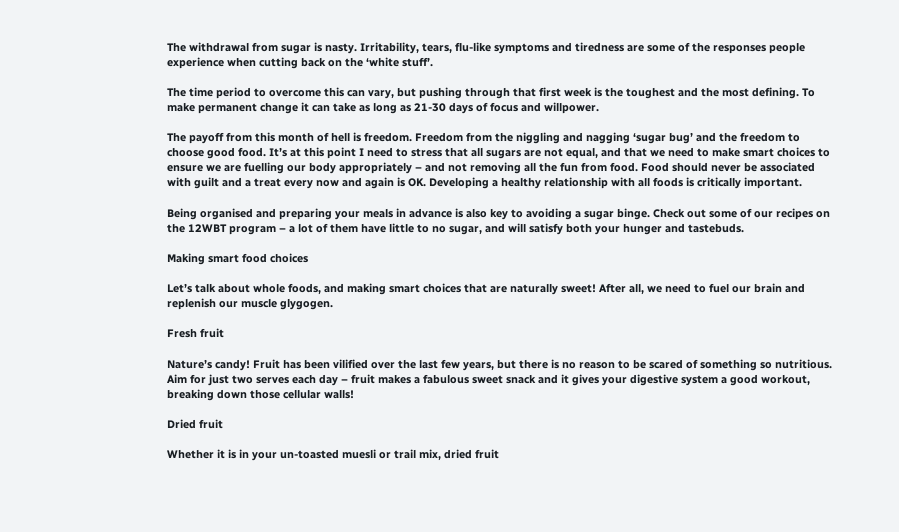The withdrawal from sugar is nasty. Irritability, tears, flu-like symptoms and tiredness are some of the responses people experience when cutting back on the ‘white stuff’.

The time period to overcome this can vary, but pushing through that first week is the toughest and the most defining. To make permanent change it can take as long as 21-30 days of focus and willpower.

The payoff from this month of hell is freedom. Freedom from the niggling and nagging ‘sugar bug’ and the freedom to choose good food. It’s at this point I need to stress that all sugars are not equal, and that we need to make smart choices to ensure we are fuelling our body appropriately – and not removing all the fun from food. Food should never be associated with guilt and a treat every now and again is OK. Developing a healthy relationship with all foods is critically important.

Being organised and preparing your meals in advance is also key to avoiding a sugar binge. Check out some of our recipes on the 12WBT program – a lot of them have little to no sugar, and will satisfy both your hunger and tastebuds.

Making smart food choices

Let’s talk about whole foods, and making smart choices that are naturally sweet! After all, we need to fuel our brain and replenish our muscle glygogen.

Fresh fruit

Nature’s candy! Fruit has been vilified over the last few years, but there is no reason to be scared of something so nutritious. Aim for just two serves each day – fruit makes a fabulous sweet snack and it gives your digestive system a good workout, breaking down those cellular walls!

Dried fruit

Whether it is in your un-toasted muesli or trail mix, dried fruit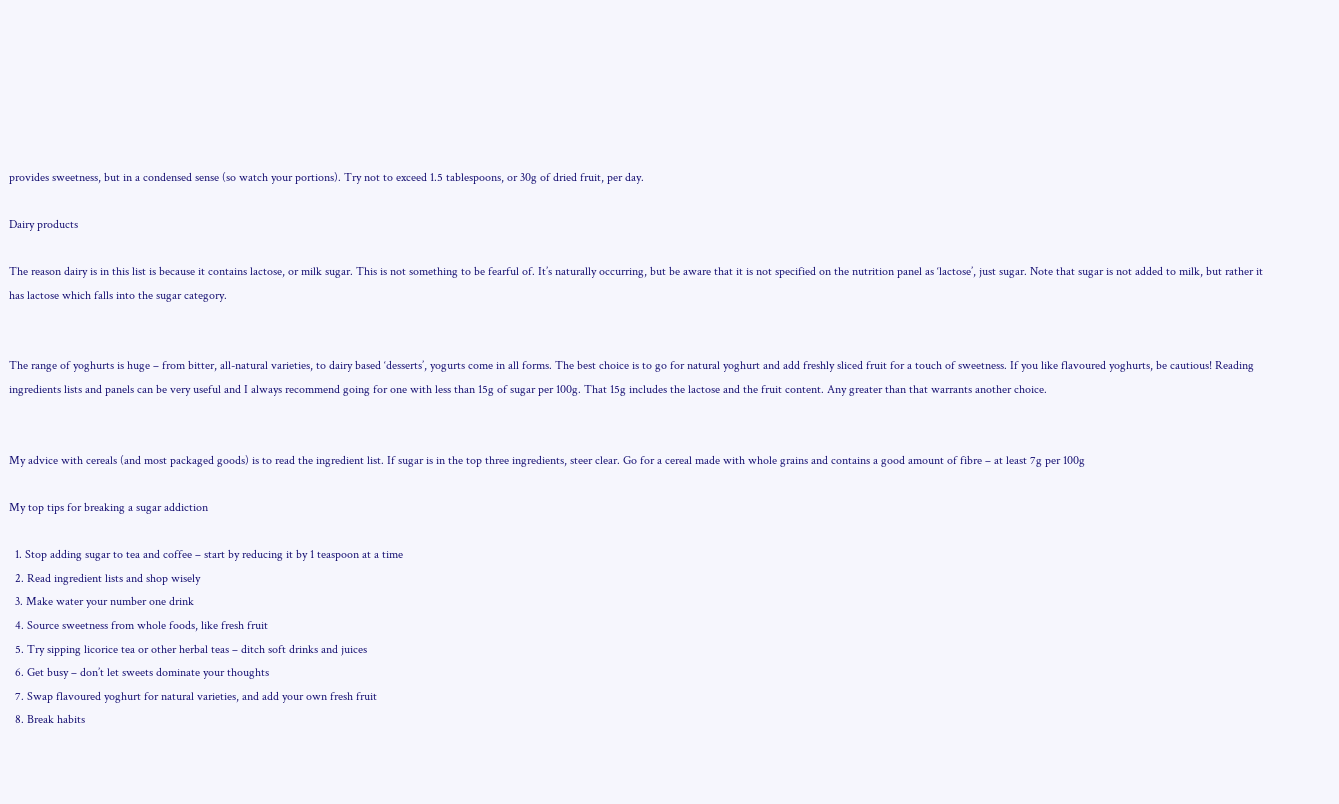provides sweetness, but in a condensed sense (so watch your portions). Try not to exceed 1.5 tablespoons, or 30g of dried fruit, per day.

Dairy products

The reason dairy is in this list is because it contains lactose, or milk sugar. This is not something to be fearful of. It’s naturally occurring, but be aware that it is not specified on the nutrition panel as ‘lactose’, just sugar. Note that sugar is not added to milk, but rather it has lactose which falls into the sugar category.


The range of yoghurts is huge – from bitter, all-natural varieties, to dairy based ‘desserts’, yogurts come in all forms. The best choice is to go for natural yoghurt and add freshly sliced fruit for a touch of sweetness. If you like flavoured yoghurts, be cautious! Reading ingredients lists and panels can be very useful and I always recommend going for one with less than 15g of sugar per 100g. That 15g includes the lactose and the fruit content. Any greater than that warrants another choice.


My advice with cereals (and most packaged goods) is to read the ingredient list. If sugar is in the top three ingredients, steer clear. Go for a cereal made with whole grains and contains a good amount of fibre – at least 7g per 100g

My top tips for breaking a sugar addiction

  1. Stop adding sugar to tea and coffee – start by reducing it by 1 teaspoon at a time
  2. Read ingredient lists and shop wisely
  3. Make water your number one drink
  4. Source sweetness from whole foods, like fresh fruit
  5. Try sipping licorice tea or other herbal teas – ditch soft drinks and juices
  6. Get busy – don’t let sweets dominate your thoughts
  7. Swap flavoured yoghurt for natural varieties, and add your own fresh fruit
  8. Break habits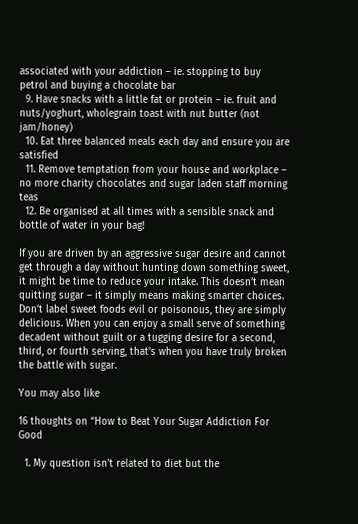associated with your addiction – ie. stopping to buy petrol and buying a chocolate bar
  9. Have snacks with a little fat or protein – ie. fruit and nuts/yoghurt, wholegrain toast with nut butter (not jam/honey)
  10. Eat three balanced meals each day and ensure you are satisfied
  11. Remove temptation from your house and workplace – no more charity chocolates and sugar laden staff morning teas
  12. Be organised at all times with a sensible snack and bottle of water in your bag!

If you are driven by an aggressive sugar desire and cannot get through a day without hunting down something sweet, it might be time to reduce your intake. This doesn’t mean quitting sugar – it simply means making smarter choices. Don’t label sweet foods evil or poisonous, they are simply delicious. When you can enjoy a small serve of something decadent without guilt or a tugging desire for a second, third, or fourth serving, that’s when you have truly broken the battle with sugar.

You may also like

16 thoughts on “How to Beat Your Sugar Addiction For Good

  1. My question isn’t related to diet but the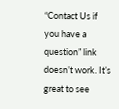“Contact Us if you have a question” link doesn’t work. It’s great to see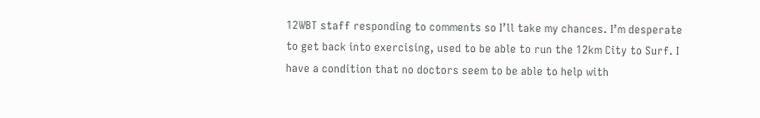12WBT staff responding to comments so I’ll take my chances. I’m desperate to get back into exercising, used to be able to run the 12km City to Surf. I have a condition that no doctors seem to be able to help with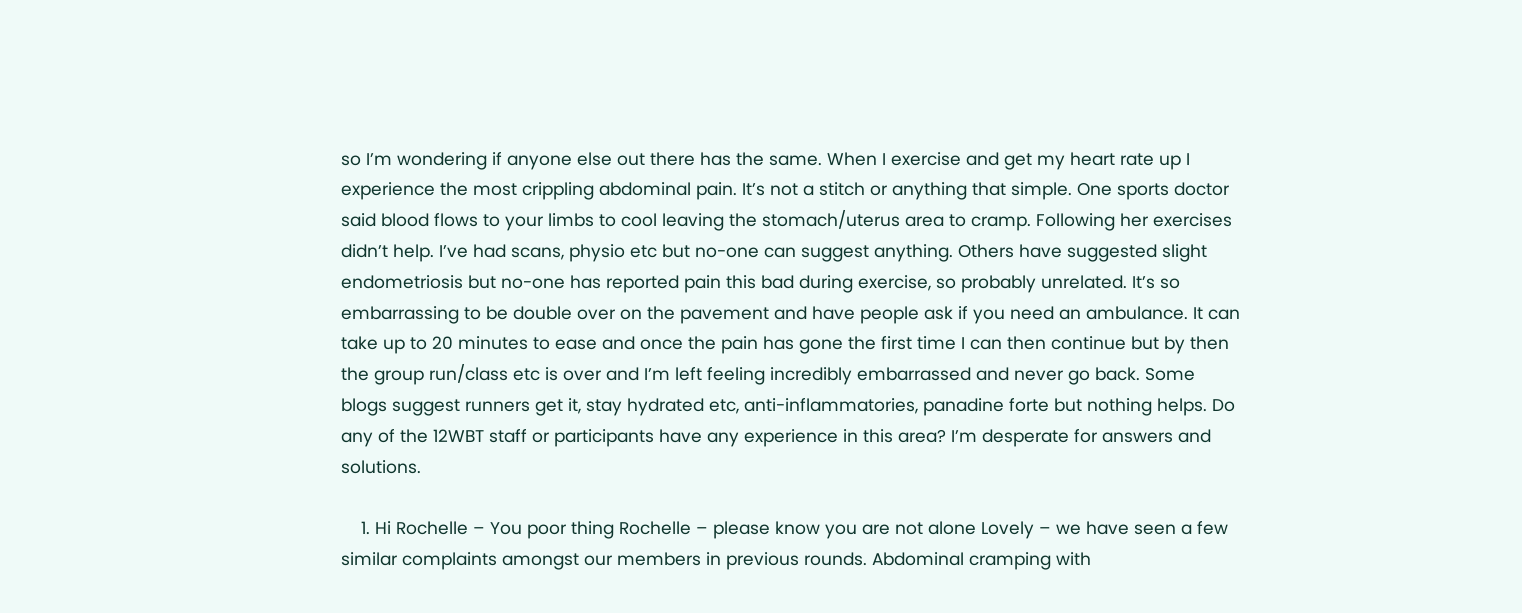so I’m wondering if anyone else out there has the same. When I exercise and get my heart rate up I experience the most crippling abdominal pain. It’s not a stitch or anything that simple. One sports doctor said blood flows to your limbs to cool leaving the stomach/uterus area to cramp. Following her exercises didn’t help. I’ve had scans, physio etc but no-one can suggest anything. Others have suggested slight endometriosis but no-one has reported pain this bad during exercise, so probably unrelated. It’s so embarrassing to be double over on the pavement and have people ask if you need an ambulance. It can take up to 20 minutes to ease and once the pain has gone the first time I can then continue but by then the group run/class etc is over and I’m left feeling incredibly embarrassed and never go back. Some blogs suggest runners get it, stay hydrated etc, anti-inflammatories, panadine forte but nothing helps. Do any of the 12WBT staff or participants have any experience in this area? I’m desperate for answers and solutions.

    1. Hi Rochelle – You poor thing Rochelle – please know you are not alone Lovely – we have seen a few similar complaints amongst our members in previous rounds. Abdominal cramping with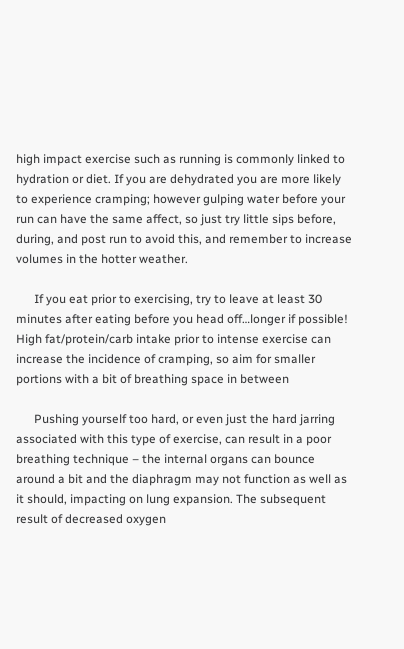high impact exercise such as running is commonly linked to hydration or diet. If you are dehydrated you are more likely to experience cramping; however gulping water before your run can have the same affect, so just try little sips before, during, and post run to avoid this, and remember to increase volumes in the hotter weather.

      If you eat prior to exercising, try to leave at least 30 minutes after eating before you head off…longer if possible! High fat/protein/carb intake prior to intense exercise can increase the incidence of cramping, so aim for smaller portions with a bit of breathing space in between

      Pushing yourself too hard, or even just the hard jarring associated with this type of exercise, can result in a poor breathing technique – the internal organs can bounce around a bit and the diaphragm may not function as well as it should, impacting on lung expansion. The subsequent result of decreased oxygen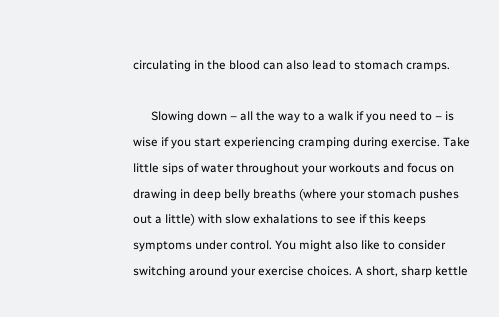circulating in the blood can also lead to stomach cramps.

      Slowing down – all the way to a walk if you need to – is wise if you start experiencing cramping during exercise. Take little sips of water throughout your workouts and focus on drawing in deep belly breaths (where your stomach pushes out a little) with slow exhalations to see if this keeps symptoms under control. You might also like to consider switching around your exercise choices. A short, sharp kettle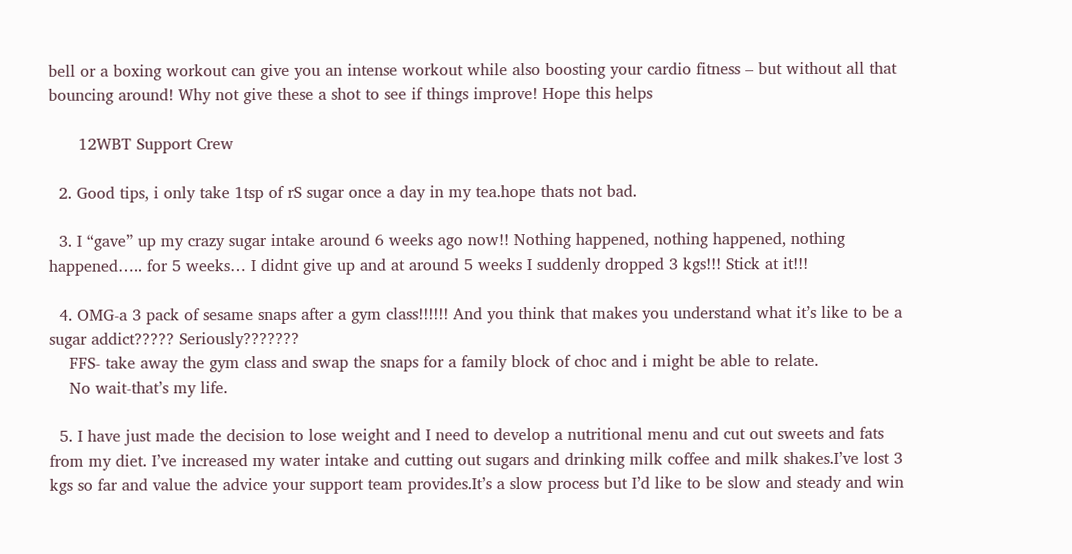bell or a boxing workout can give you an intense workout while also boosting your cardio fitness – but without all that bouncing around! Why not give these a shot to see if things improve! Hope this helps

      12WBT Support Crew

  2. Good tips, i only take 1tsp of rS sugar once a day in my tea.hope thats not bad.

  3. I “gave” up my crazy sugar intake around 6 weeks ago now!! Nothing happened, nothing happened, nothing happened….. for 5 weeks… I didnt give up and at around 5 weeks I suddenly dropped 3 kgs!!! Stick at it!!!

  4. OMG-a 3 pack of sesame snaps after a gym class!!!!!! And you think that makes you understand what it’s like to be a sugar addict????? Seriously???????
    FFS- take away the gym class and swap the snaps for a family block of choc and i might be able to relate.
    No wait-that’s my life.

  5. I have just made the decision to lose weight and I need to develop a nutritional menu and cut out sweets and fats from my diet. I’ve increased my water intake and cutting out sugars and drinking milk coffee and milk shakes.I’ve lost 3 kgs so far and value the advice your support team provides.It’s a slow process but I’d like to be slow and steady and win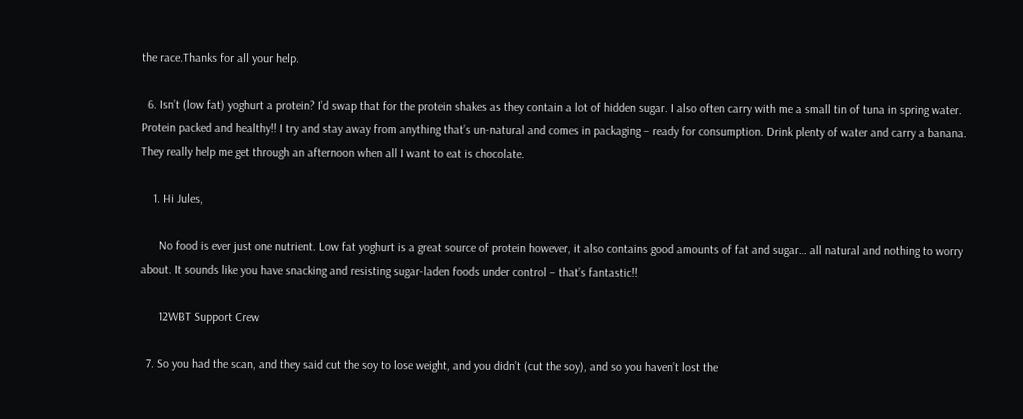the race.Thanks for all your help.

  6. Isn’t (low fat) yoghurt a protein? I’d swap that for the protein shakes as they contain a lot of hidden sugar. I also often carry with me a small tin of tuna in spring water. Protein packed and healthy!! I try and stay away from anything that’s un-natural and comes in packaging – ready for consumption. Drink plenty of water and carry a banana. They really help me get through an afternoon when all I want to eat is chocolate.

    1. Hi Jules,

      No food is ever just one nutrient. Low fat yoghurt is a great source of protein however, it also contains good amounts of fat and sugar… all natural and nothing to worry about. It sounds like you have snacking and resisting sugar-laden foods under control – that’s fantastic!!

      12WBT Support Crew

  7. So you had the scan, and they said cut the soy to lose weight, and you didn’t (cut the soy), and so you haven’t lost the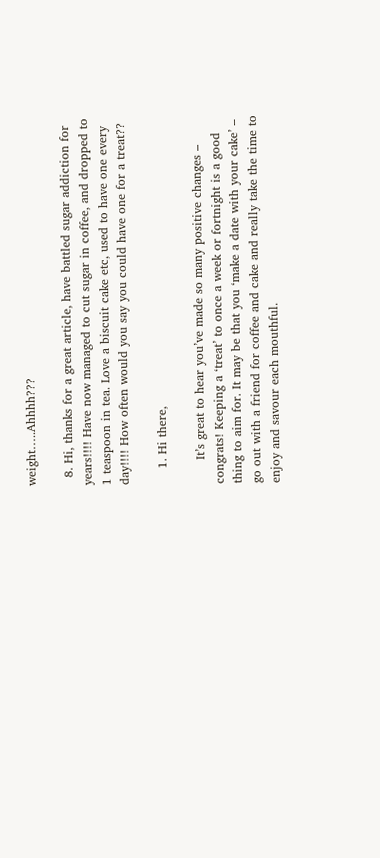weight…..Ahhhh???

  8. Hi, thanks for a great article, have battled sugar addiction for years!!!! Have now managed to cut sugar in coffee, and dropped to 1 teaspoon in tea. Love a biscuit cake etc, used to have one every day!!!! How often would you say you could have one for a treat??

    1. Hi there,

      It’s great to hear you’ve made so many positive changes – congrats! Keeping a ‘treat’ to once a week or fortnight is a good thing to aim for. It may be that you ‘make a date with your cake’ – go out with a friend for coffee and cake and really take the time to enjoy and savour each mouthful.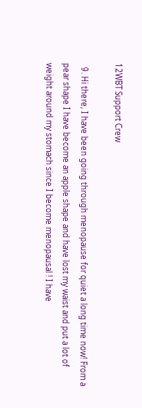12WBT Support Crew

  9. Hi there, I have been going through menopause for quiet a long time now! From a pear shape I have become an apple shape and have lost my waist and put a lot of weight around my stomach since I become menopausal ! I have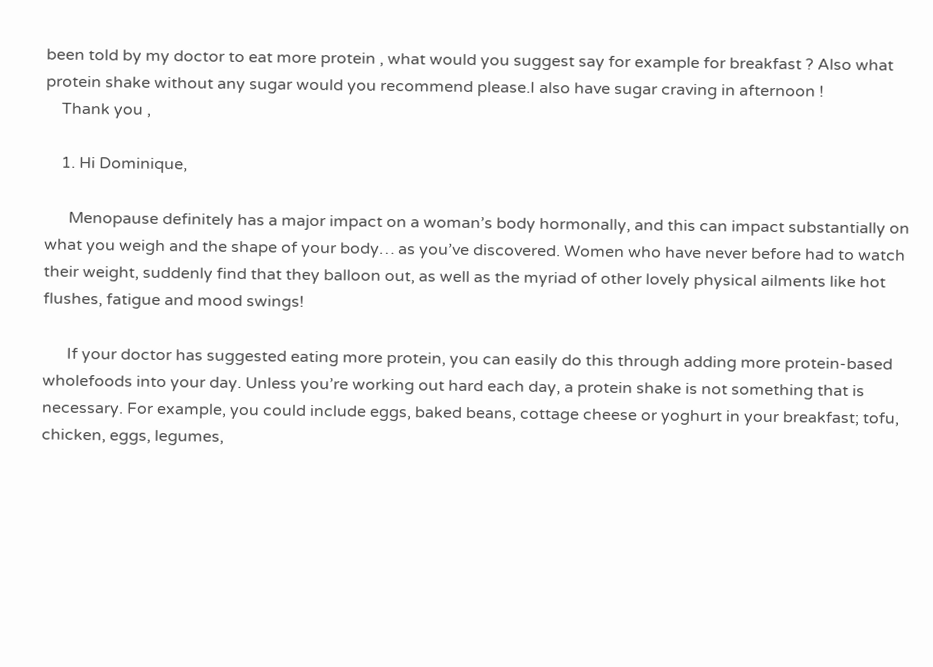been told by my doctor to eat more protein , what would you suggest say for example for breakfast ? Also what protein shake without any sugar would you recommend please.I also have sugar craving in afternoon !
    Thank you ,

    1. Hi Dominique,

      Menopause definitely has a major impact on a woman’s body hormonally, and this can impact substantially on what you weigh and the shape of your body… as you’ve discovered. Women who have never before had to watch their weight, suddenly find that they balloon out, as well as the myriad of other lovely physical ailments like hot flushes, fatigue and mood swings!

      If your doctor has suggested eating more protein, you can easily do this through adding more protein-based wholefoods into your day. Unless you’re working out hard each day, a protein shake is not something that is necessary. For example, you could include eggs, baked beans, cottage cheese or yoghurt in your breakfast; tofu, chicken, eggs, legumes,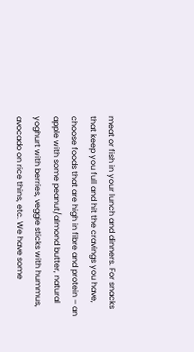meat or fish in your lunch and dinners. For snacks that keep you full and hit the cravings you have, choose foods that are high in fibre and protein – an apple with some peanut/almond butter, natural yoghurt with berries, veggie sticks with hummus, avocado on rice thins, etc. We have some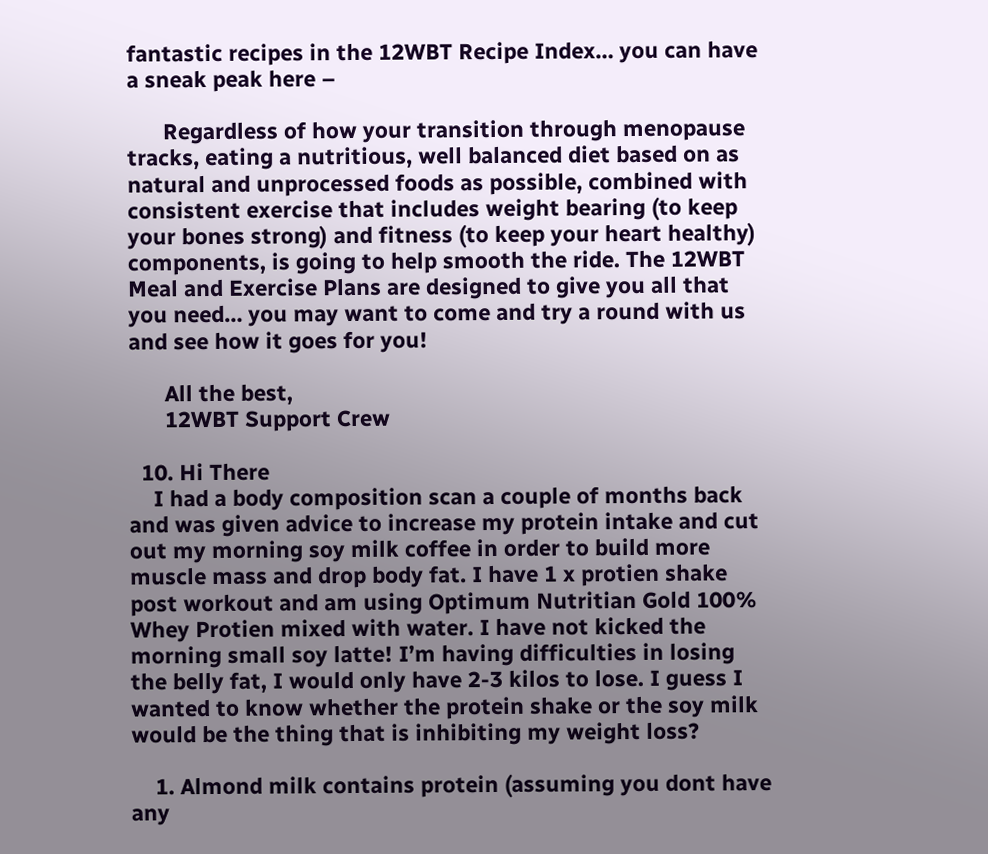fantastic recipes in the 12WBT Recipe Index… you can have a sneak peak here –

      Regardless of how your transition through menopause tracks, eating a nutritious, well balanced diet based on as natural and unprocessed foods as possible, combined with consistent exercise that includes weight bearing (to keep your bones strong) and fitness (to keep your heart healthy) components, is going to help smooth the ride. The 12WBT Meal and Exercise Plans are designed to give you all that you need… you may want to come and try a round with us and see how it goes for you!

      All the best,
      12WBT Support Crew

  10. Hi There
    I had a body composition scan a couple of months back and was given advice to increase my protein intake and cut out my morning soy milk coffee in order to build more muscle mass and drop body fat. I have 1 x protien shake post workout and am using Optimum Nutritian Gold 100% Whey Protien mixed with water. I have not kicked the morning small soy latte! I’m having difficulties in losing the belly fat, I would only have 2-3 kilos to lose. I guess I wanted to know whether the protein shake or the soy milk would be the thing that is inhibiting my weight loss?

    1. Almond milk contains protein (assuming you dont have any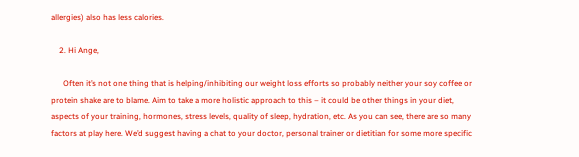allergies) also has less calories.

    2. Hi Ange,

      Often it’s not one thing that is helping/inhibiting our weight loss efforts so probably neither your soy coffee or protein shake are to blame. Aim to take a more holistic approach to this – it could be other things in your diet, aspects of your training, hormones, stress levels, quality of sleep, hydration, etc. As you can see, there are so many factors at play here. We’d suggest having a chat to your doctor, personal trainer or dietitian for some more specific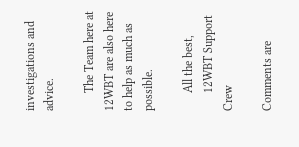investigations and advice.

      The Team here at 12WBT are also here to help as much as possible.

      All the best,
      12WBT Support Crew

Comments are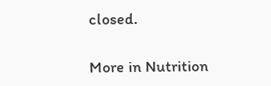closed.

More in Nutrition